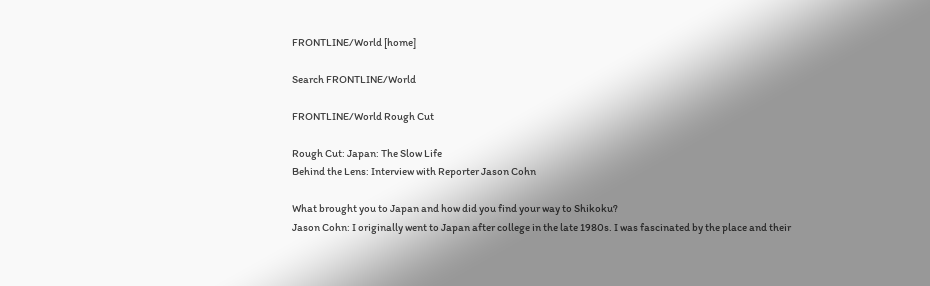FRONTLINE/World [home]

Search FRONTLINE/World

FRONTLINE/World Rough Cut

Rough Cut: Japan: The Slow Life
Behind the Lens: Interview with Reporter Jason Cohn

What brought you to Japan and how did you find your way to Shikoku?
Jason Cohn: I originally went to Japan after college in the late 1980s. I was fascinated by the place and their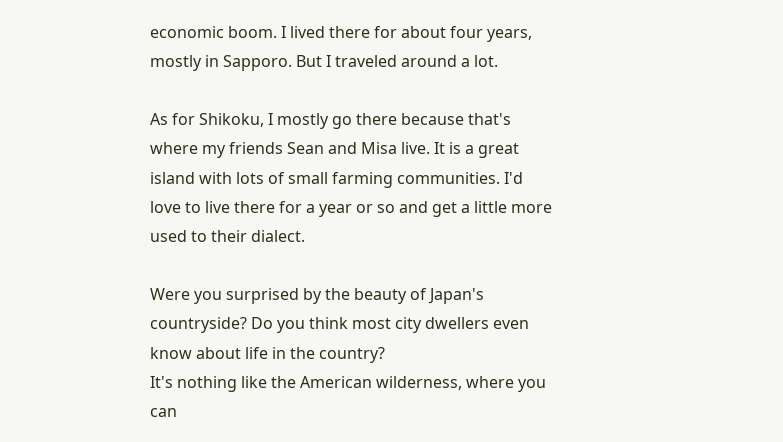economic boom. I lived there for about four years, mostly in Sapporo. But I traveled around a lot.

As for Shikoku, I mostly go there because that's where my friends Sean and Misa live. It is a great island with lots of small farming communities. I'd love to live there for a year or so and get a little more used to their dialect.

Were you surprised by the beauty of Japan's countryside? Do you think most city dwellers even know about life in the country?
It's nothing like the American wilderness, where you can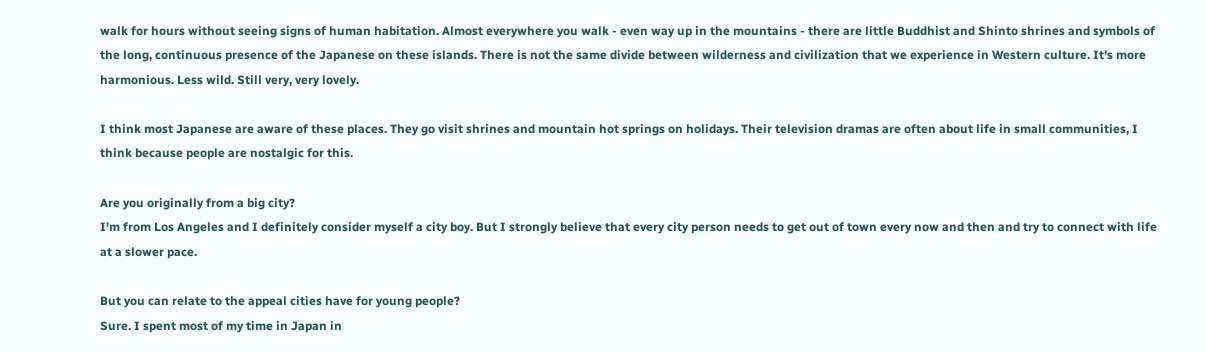walk for hours without seeing signs of human habitation. Almost everywhere you walk - even way up in the mountains - there are little Buddhist and Shinto shrines and symbols of the long, continuous presence of the Japanese on these islands. There is not the same divide between wilderness and civilization that we experience in Western culture. It's more harmonious. Less wild. Still very, very lovely.

I think most Japanese are aware of these places. They go visit shrines and mountain hot springs on holidays. Their television dramas are often about life in small communities, I think because people are nostalgic for this.

Are you originally from a big city?
I'm from Los Angeles and I definitely consider myself a city boy. But I strongly believe that every city person needs to get out of town every now and then and try to connect with life at a slower pace.

But you can relate to the appeal cities have for young people?
Sure. I spent most of my time in Japan in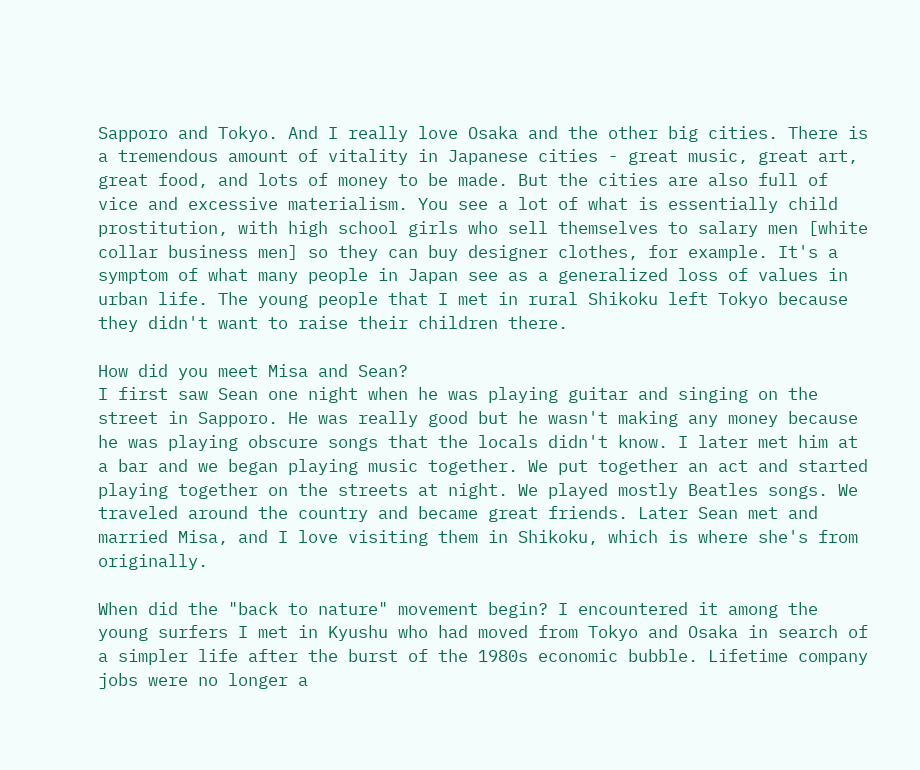Sapporo and Tokyo. And I really love Osaka and the other big cities. There is a tremendous amount of vitality in Japanese cities - great music, great art, great food, and lots of money to be made. But the cities are also full of vice and excessive materialism. You see a lot of what is essentially child prostitution, with high school girls who sell themselves to salary men [white collar business men] so they can buy designer clothes, for example. It's a symptom of what many people in Japan see as a generalized loss of values in urban life. The young people that I met in rural Shikoku left Tokyo because they didn't want to raise their children there.

How did you meet Misa and Sean?
I first saw Sean one night when he was playing guitar and singing on the street in Sapporo. He was really good but he wasn't making any money because he was playing obscure songs that the locals didn't know. I later met him at a bar and we began playing music together. We put together an act and started playing together on the streets at night. We played mostly Beatles songs. We traveled around the country and became great friends. Later Sean met and married Misa, and I love visiting them in Shikoku, which is where she's from originally.

When did the "back to nature" movement begin? I encountered it among the young surfers I met in Kyushu who had moved from Tokyo and Osaka in search of a simpler life after the burst of the 1980s economic bubble. Lifetime company jobs were no longer a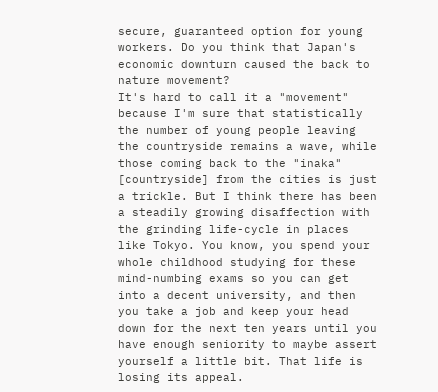secure, guaranteed option for young workers. Do you think that Japan's economic downturn caused the back to nature movement?
It's hard to call it a "movement" because I'm sure that statistically the number of young people leaving the countryside remains a wave, while those coming back to the "inaka" [countryside] from the cities is just a trickle. But I think there has been a steadily growing disaffection with the grinding life-cycle in places like Tokyo. You know, you spend your whole childhood studying for these mind-numbing exams so you can get into a decent university, and then you take a job and keep your head down for the next ten years until you have enough seniority to maybe assert yourself a little bit. That life is losing its appeal.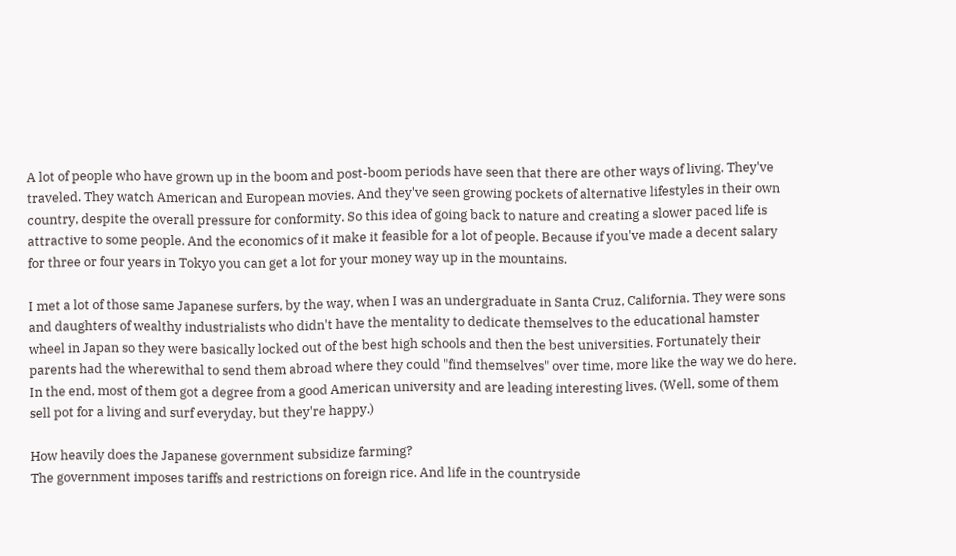A lot of people who have grown up in the boom and post-boom periods have seen that there are other ways of living. They've traveled. They watch American and European movies. And they've seen growing pockets of alternative lifestyles in their own country, despite the overall pressure for conformity. So this idea of going back to nature and creating a slower paced life is attractive to some people. And the economics of it make it feasible for a lot of people. Because if you've made a decent salary for three or four years in Tokyo you can get a lot for your money way up in the mountains.

I met a lot of those same Japanese surfers, by the way, when I was an undergraduate in Santa Cruz, California. They were sons and daughters of wealthy industrialists who didn't have the mentality to dedicate themselves to the educational hamster wheel in Japan so they were basically locked out of the best high schools and then the best universities. Fortunately their parents had the wherewithal to send them abroad where they could "find themselves" over time, more like the way we do here. In the end, most of them got a degree from a good American university and are leading interesting lives. (Well, some of them sell pot for a living and surf everyday, but they're happy.)

How heavily does the Japanese government subsidize farming?
The government imposes tariffs and restrictions on foreign rice. And life in the countryside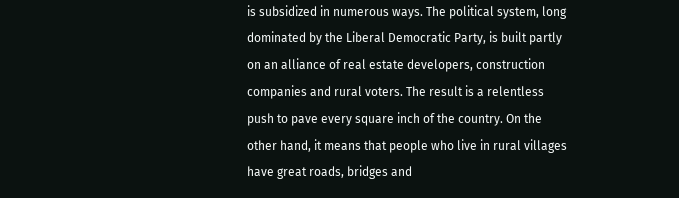is subsidized in numerous ways. The political system, long dominated by the Liberal Democratic Party, is built partly on an alliance of real estate developers, construction companies and rural voters. The result is a relentless push to pave every square inch of the country. On the other hand, it means that people who live in rural villages have great roads, bridges and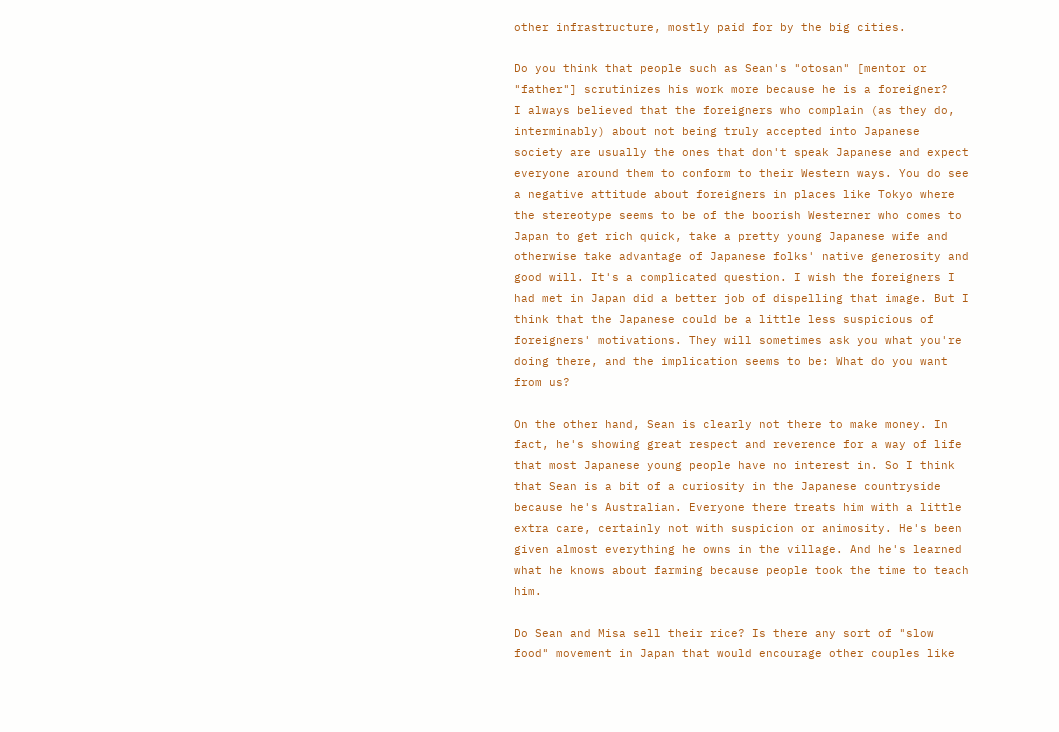other infrastructure, mostly paid for by the big cities.

Do you think that people such as Sean's "otosan" [mentor or "father"] scrutinizes his work more because he is a foreigner?
I always believed that the foreigners who complain (as they do, interminably) about not being truly accepted into Japanese society are usually the ones that don't speak Japanese and expect everyone around them to conform to their Western ways. You do see a negative attitude about foreigners in places like Tokyo where the stereotype seems to be of the boorish Westerner who comes to Japan to get rich quick, take a pretty young Japanese wife and otherwise take advantage of Japanese folks' native generosity and good will. It's a complicated question. I wish the foreigners I had met in Japan did a better job of dispelling that image. But I think that the Japanese could be a little less suspicious of foreigners' motivations. They will sometimes ask you what you're doing there, and the implication seems to be: What do you want from us?

On the other hand, Sean is clearly not there to make money. In fact, he's showing great respect and reverence for a way of life that most Japanese young people have no interest in. So I think that Sean is a bit of a curiosity in the Japanese countryside because he's Australian. Everyone there treats him with a little extra care, certainly not with suspicion or animosity. He's been given almost everything he owns in the village. And he's learned what he knows about farming because people took the time to teach him.

Do Sean and Misa sell their rice? Is there any sort of "slow food" movement in Japan that would encourage other couples like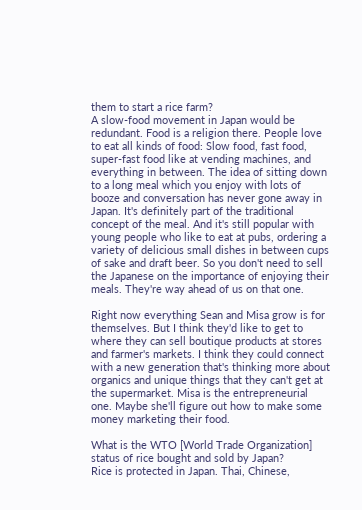them to start a rice farm?
A slow-food movement in Japan would be redundant. Food is a religion there. People love to eat all kinds of food: Slow food, fast food, super-fast food like at vending machines, and everything in between. The idea of sitting down to a long meal which you enjoy with lots of booze and conversation has never gone away in Japan. It's definitely part of the traditional concept of the meal. And it's still popular with young people who like to eat at pubs, ordering a variety of delicious small dishes in between cups of sake and draft beer. So you don't need to sell the Japanese on the importance of enjoying their meals. They're way ahead of us on that one.

Right now everything Sean and Misa grow is for themselves. But I think they'd like to get to where they can sell boutique products at stores and farmer's markets. I think they could connect with a new generation that's thinking more about organics and unique things that they can't get at the supermarket. Misa is the entrepreneurial one. Maybe she'll figure out how to make some money marketing their food.

What is the WTO [World Trade Organization] status of rice bought and sold by Japan?
Rice is protected in Japan. Thai, Chinese,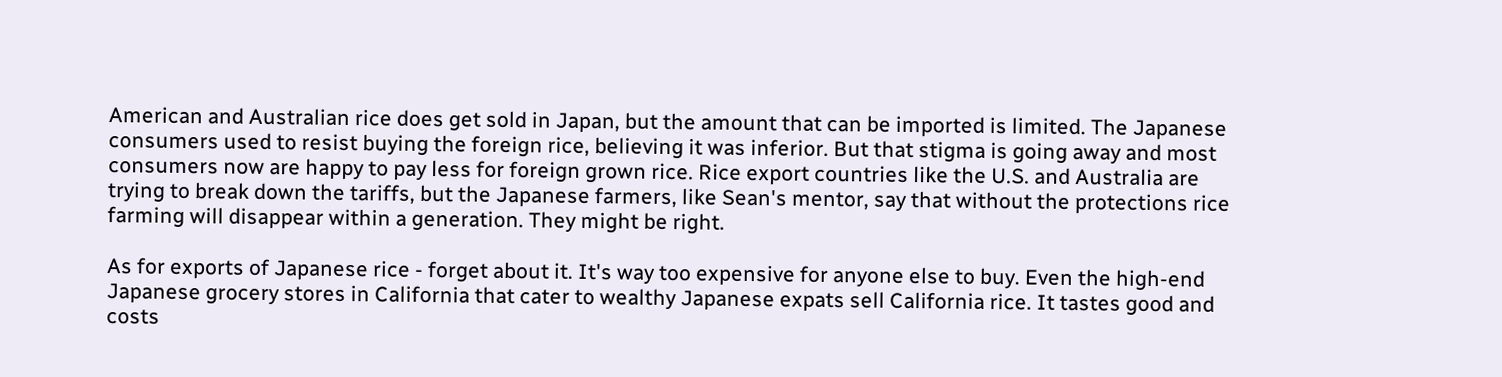American and Australian rice does get sold in Japan, but the amount that can be imported is limited. The Japanese consumers used to resist buying the foreign rice, believing it was inferior. But that stigma is going away and most consumers now are happy to pay less for foreign grown rice. Rice export countries like the U.S. and Australia are trying to break down the tariffs, but the Japanese farmers, like Sean's mentor, say that without the protections rice farming will disappear within a generation. They might be right.

As for exports of Japanese rice - forget about it. It's way too expensive for anyone else to buy. Even the high-end Japanese grocery stores in California that cater to wealthy Japanese expats sell California rice. It tastes good and costs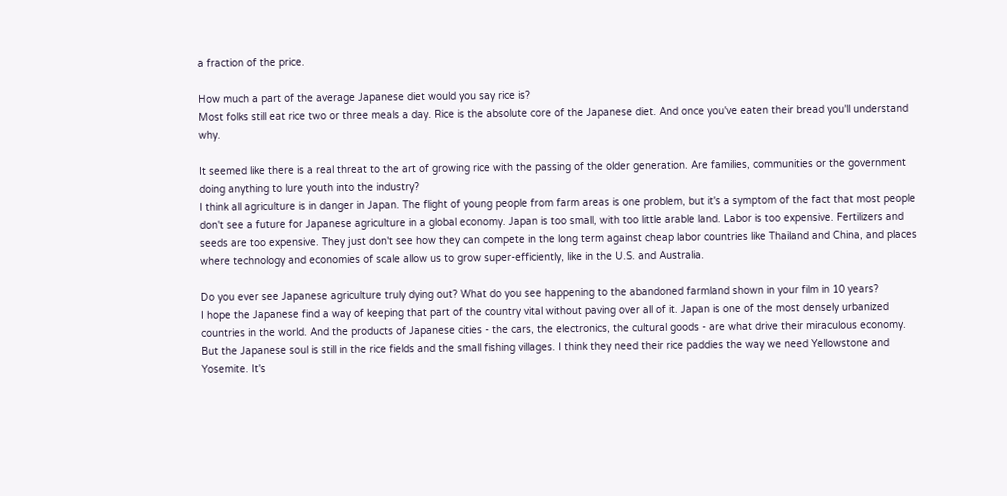a fraction of the price.

How much a part of the average Japanese diet would you say rice is?
Most folks still eat rice two or three meals a day. Rice is the absolute core of the Japanese diet. And once you've eaten their bread you'll understand why.

It seemed like there is a real threat to the art of growing rice with the passing of the older generation. Are families, communities or the government doing anything to lure youth into the industry?
I think all agriculture is in danger in Japan. The flight of young people from farm areas is one problem, but it's a symptom of the fact that most people don't see a future for Japanese agriculture in a global economy. Japan is too small, with too little arable land. Labor is too expensive. Fertilizers and seeds are too expensive. They just don't see how they can compete in the long term against cheap labor countries like Thailand and China, and places where technology and economies of scale allow us to grow super-efficiently, like in the U.S. and Australia.

Do you ever see Japanese agriculture truly dying out? What do you see happening to the abandoned farmland shown in your film in 10 years?
I hope the Japanese find a way of keeping that part of the country vital without paving over all of it. Japan is one of the most densely urbanized countries in the world. And the products of Japanese cities - the cars, the electronics, the cultural goods - are what drive their miraculous economy. But the Japanese soul is still in the rice fields and the small fishing villages. I think they need their rice paddies the way we need Yellowstone and Yosemite. It's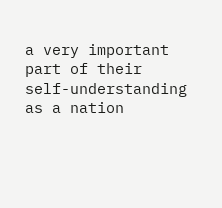a very important part of their self-understanding as a nation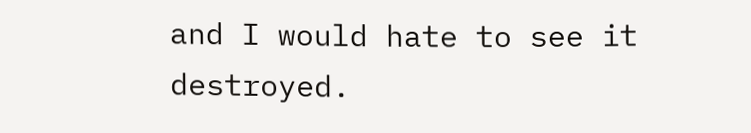and I would hate to see it destroyed.